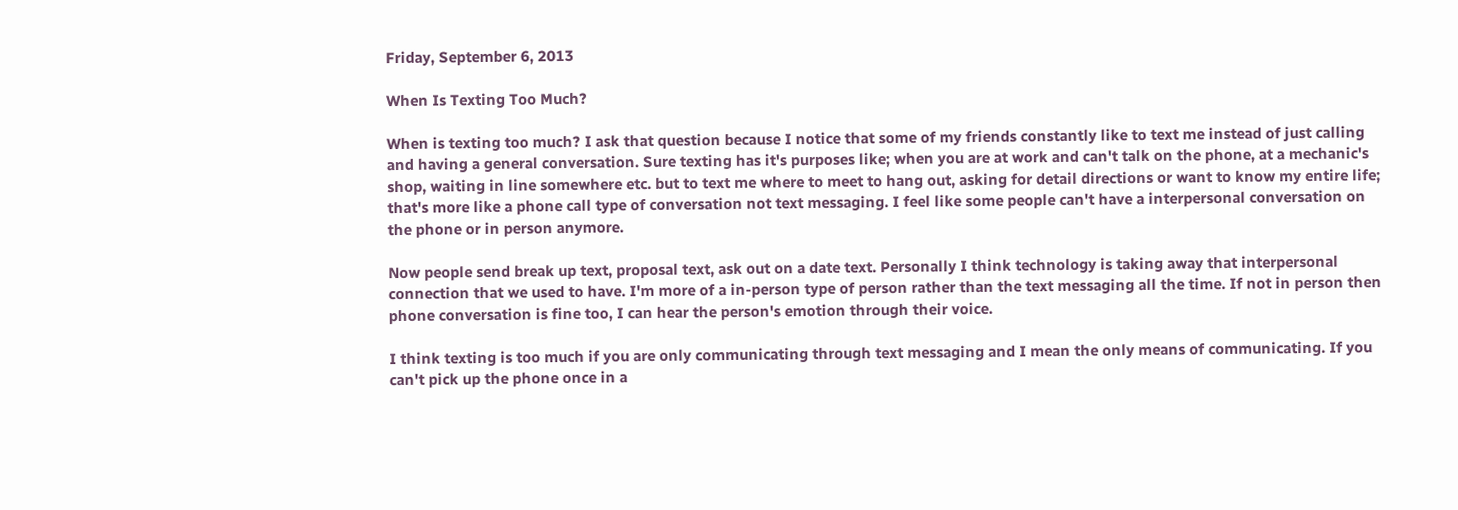Friday, September 6, 2013

When Is Texting Too Much?

When is texting too much? I ask that question because I notice that some of my friends constantly like to text me instead of just calling and having a general conversation. Sure texting has it's purposes like; when you are at work and can't talk on the phone, at a mechanic's shop, waiting in line somewhere etc. but to text me where to meet to hang out, asking for detail directions or want to know my entire life; that's more like a phone call type of conversation not text messaging. I feel like some people can't have a interpersonal conversation on the phone or in person anymore.

Now people send break up text, proposal text, ask out on a date text. Personally I think technology is taking away that interpersonal connection that we used to have. I'm more of a in-person type of person rather than the text messaging all the time. If not in person then phone conversation is fine too, I can hear the person's emotion through their voice.

I think texting is too much if you are only communicating through text messaging and I mean the only means of communicating. If you can't pick up the phone once in a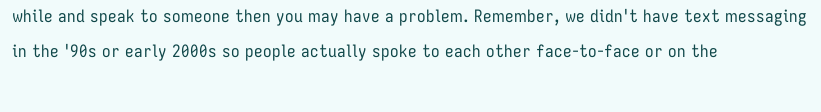while and speak to someone then you may have a problem. Remember, we didn't have text messaging in the '90s or early 2000s so people actually spoke to each other face-to-face or on the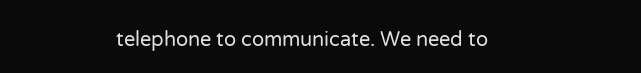telephone to communicate. We need to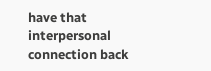have that interpersonal connection back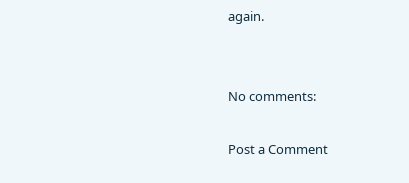again.


No comments:

Post a Comment